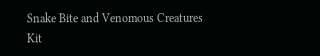Snake Bite and Venomous Creatures Kit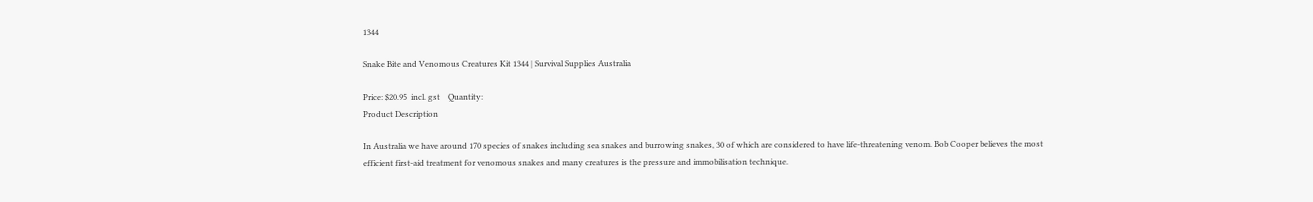1344

Snake Bite and Venomous Creatures Kit 1344 | Survival Supplies Australia

Price: $20.95  incl. gst    Quantity:
Product Description

In Australia we have around 170 species of snakes including sea snakes and burrowing snakes, 30 of which are considered to have life-threatening venom. Bob Cooper believes the most efficient first-aid treatment for venomous snakes and many creatures is the pressure and immobilisation technique.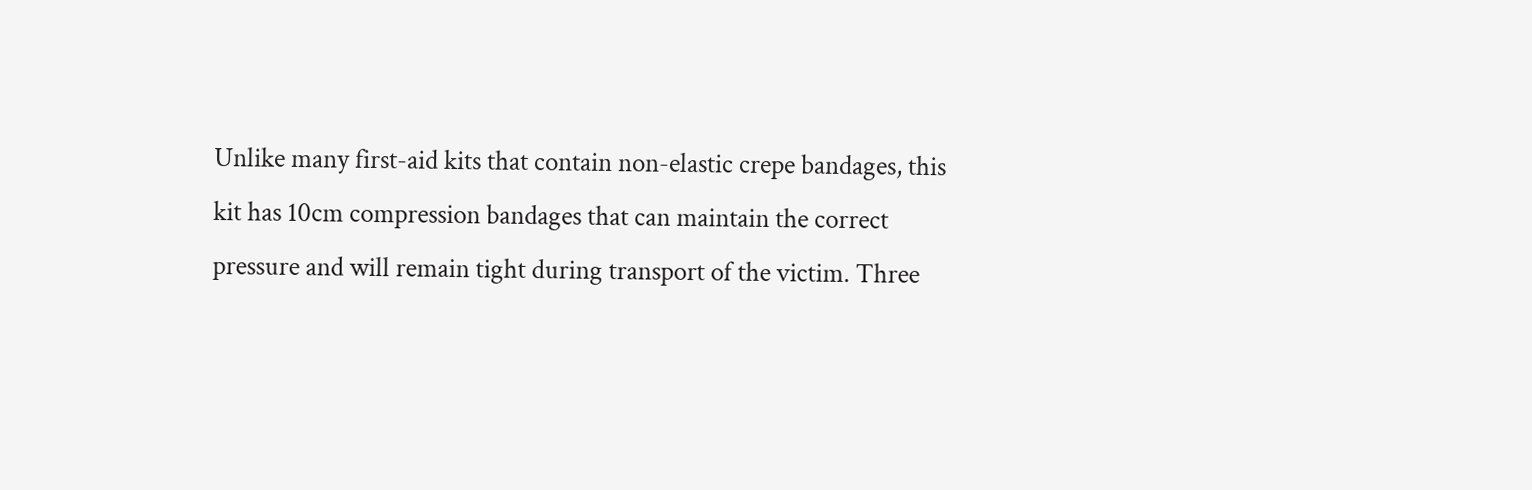Unlike many first-aid kits that contain non-elastic crepe bandages, this kit has 10cm compression bandages that can maintain the correct pressure and will remain tight during transport of the victim. Three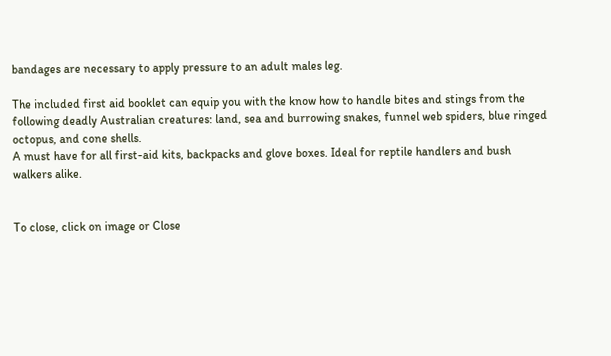bandages are necessary to apply pressure to an adult males leg.

The included first aid booklet can equip you with the know how to handle bites and stings from the following deadly Australian creatures: land, sea and burrowing snakes, funnel web spiders, blue ringed octopus, and cone shells.
A must have for all first-aid kits, backpacks and glove boxes. Ideal for reptile handlers and bush walkers alike.


To close, click on image or Close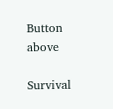Button above

Survival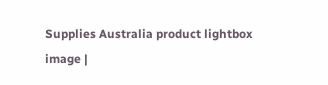Supplies Australia product lightbox image |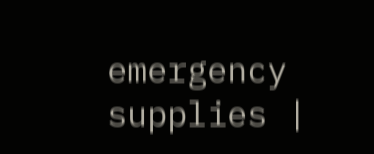emergency supplies |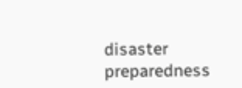disaster preparedness